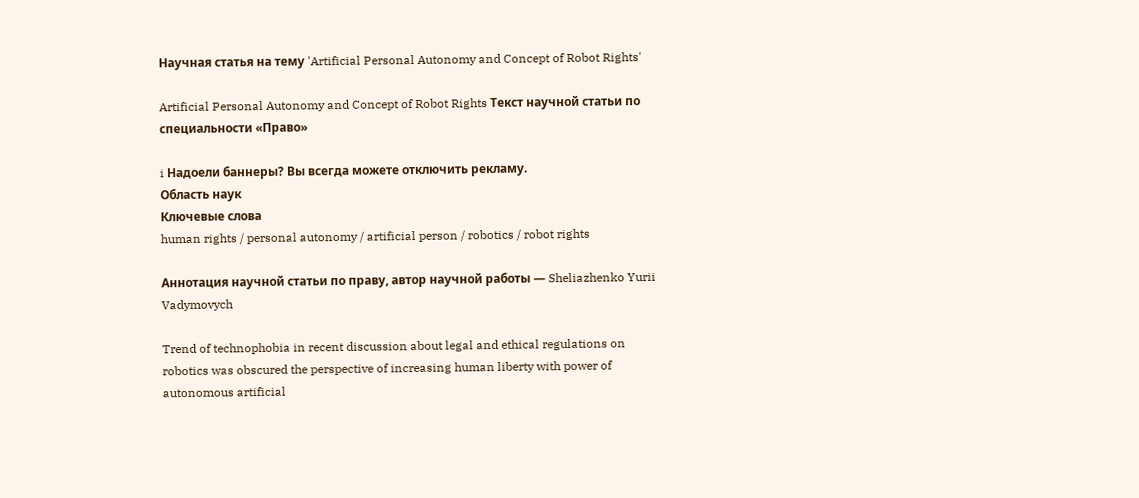Научная статья на тему 'Artificial Personal Autonomy and Concept of Robot Rights'

Artificial Personal Autonomy and Concept of Robot Rights Текст научной статьи по специальности «Право»

i Надоели баннеры? Вы всегда можете отключить рекламу.
Область наук
Ключевые слова
human rights / personal autonomy / artificial person / robotics / robot rights

Аннотация научной статьи по праву, автор научной работы — Sheliazhenko Yurii Vadymovych

Trend of technophobia in recent discussion about legal and ethical regulations on robotics was obscured the perspective of increasing human liberty with power of autonomous artificial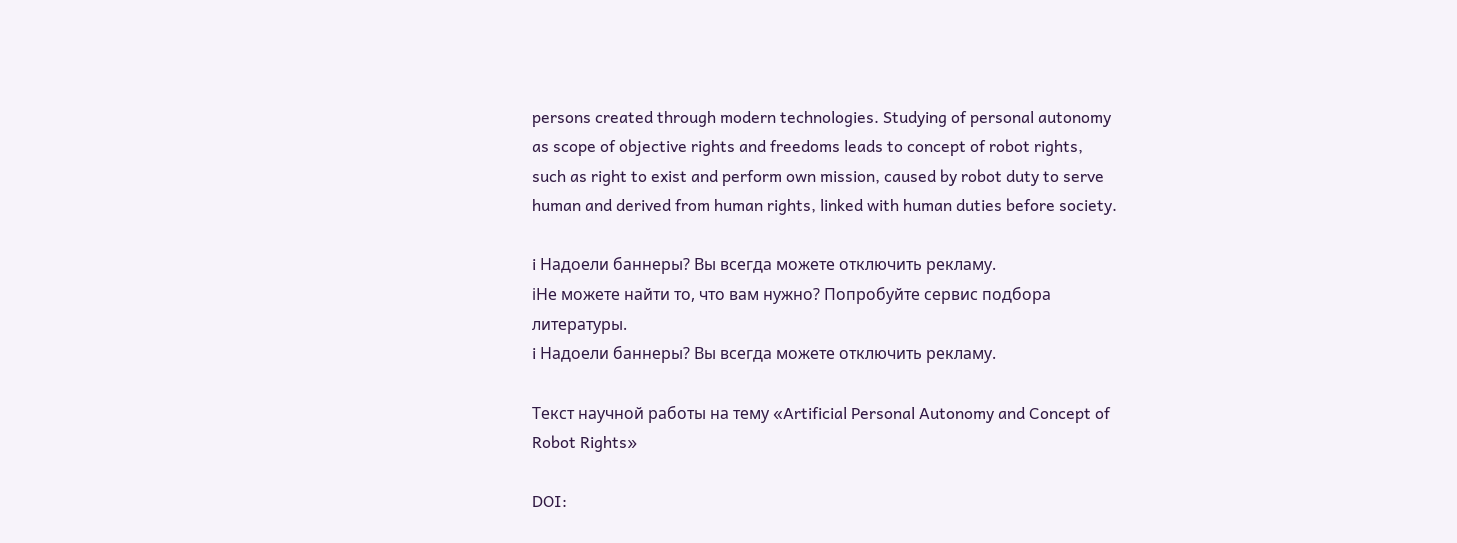persons created through modern technologies. Studying of personal autonomy as scope of objective rights and freedoms leads to concept of robot rights, such as right to exist and perform own mission, caused by robot duty to serve human and derived from human rights, linked with human duties before society.

i Надоели баннеры? Вы всегда можете отключить рекламу.
iНе можете найти то, что вам нужно? Попробуйте сервис подбора литературы.
i Надоели баннеры? Вы всегда можете отключить рекламу.

Текст научной работы на тему «Artificial Personal Autonomy and Concept of Robot Rights»

DOI: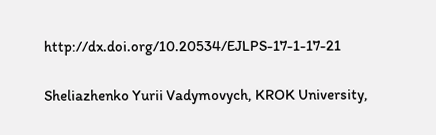http://dx.doi.org/10.20534/EJLPS-17-1-17-21

Sheliazhenko Yurii Vadymovych, KROK University,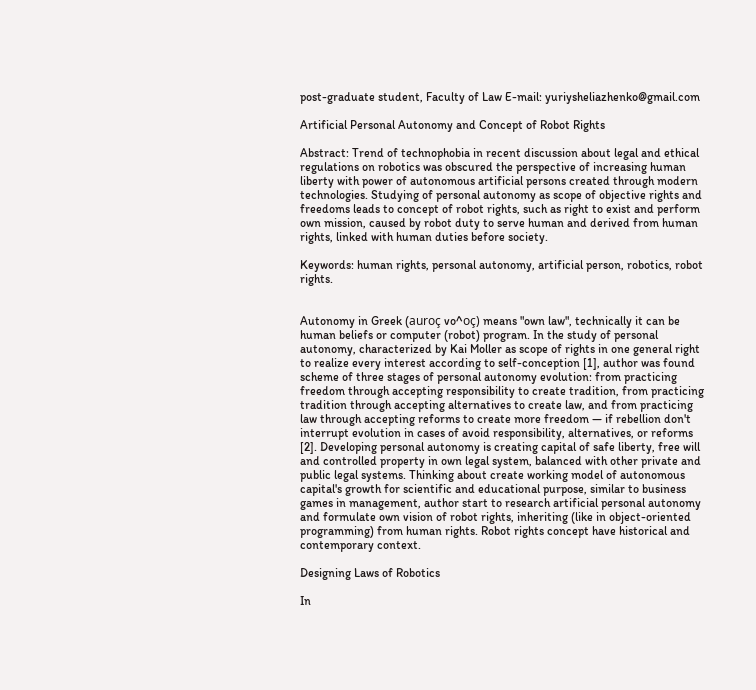post-graduate student, Faculty of Law E-mail: yuriysheliazhenko@gmail.com

Artificial Personal Autonomy and Concept of Robot Rights

Abstract: Trend of technophobia in recent discussion about legal and ethical regulations on robotics was obscured the perspective of increasing human liberty with power of autonomous artificial persons created through modern technologies. Studying of personal autonomy as scope of objective rights and freedoms leads to concept of robot rights, such as right to exist and perform own mission, caused by robot duty to serve human and derived from human rights, linked with human duties before society.

Keywords: human rights, personal autonomy, artificial person, robotics, robot rights.


Autonomy in Greek (auroç vo^oç) means "own law", technically it can be human beliefs or computer (robot) program. In the study of personal autonomy, characterized by Kai Moller as scope of rights in one general right to realize every interest according to self-conception [1], author was found scheme of three stages of personal autonomy evolution: from practicing freedom through accepting responsibility to create tradition, from practicing tradition through accepting alternatives to create law, and from practicing law through accepting reforms to create more freedom — if rebellion don't interrupt evolution in cases of avoid responsibility, alternatives, or reforms [2]. Developing personal autonomy is creating capital of safe liberty, free will and controlled property in own legal system, balanced with other private and public legal systems. Thinking about create working model of autonomous capital's growth for scientific and educational purpose, similar to business games in management, author start to research artificial personal autonomy and formulate own vision of robot rights, inheriting (like in object-oriented programming) from human rights. Robot rights concept have historical and contemporary context.

Designing Laws of Robotics

In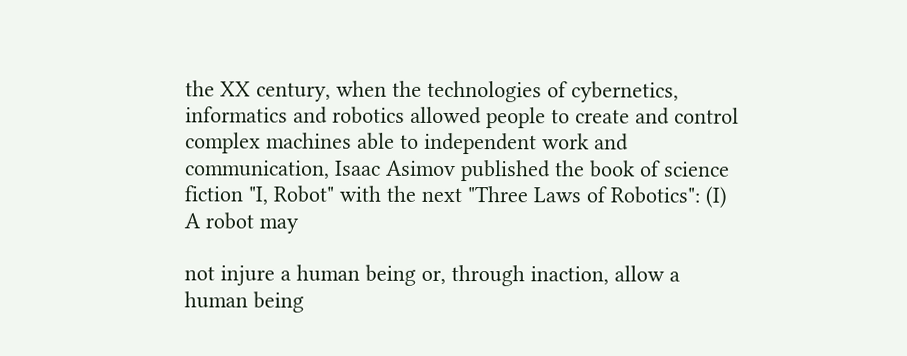the XX century, when the technologies of cybernetics, informatics and robotics allowed people to create and control complex machines able to independent work and communication, Isaac Asimov published the book of science fiction "I, Robot" with the next "Three Laws of Robotics": (I) A robot may

not injure a human being or, through inaction, allow a human being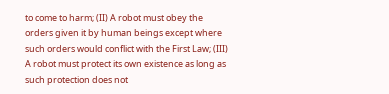to come to harm; (II) A robot must obey the orders given it by human beings except where such orders would conflict with the First Law; (III) A robot must protect its own existence as long as such protection does not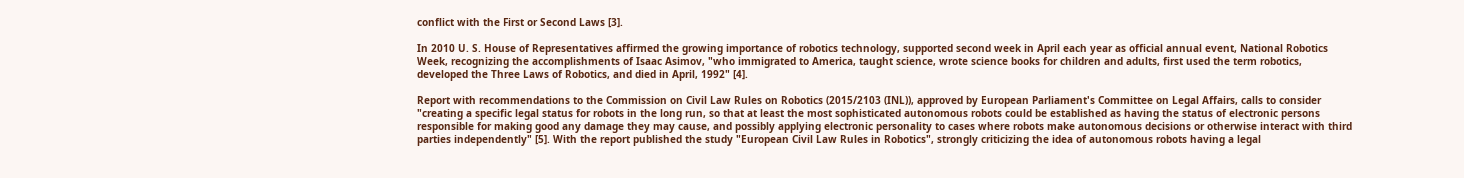conflict with the First or Second Laws [3].

In 2010 U. S. House of Representatives affirmed the growing importance of robotics technology, supported second week in April each year as official annual event, National Robotics Week, recognizing the accomplishments of Isaac Asimov, "who immigrated to America, taught science, wrote science books for children and adults, first used the term robotics, developed the Three Laws of Robotics, and died in April, 1992" [4].

Report with recommendations to the Commission on Civil Law Rules on Robotics (2015/2103 (INL)), approved by European Parliament's Committee on Legal Affairs, calls to consider "creating a specific legal status for robots in the long run, so that at least the most sophisticated autonomous robots could be established as having the status of electronic persons responsible for making good any damage they may cause, and possibly applying electronic personality to cases where robots make autonomous decisions or otherwise interact with third parties independently" [5]. With the report published the study "European Civil Law Rules in Robotics", strongly criticizing the idea of autonomous robots having a legal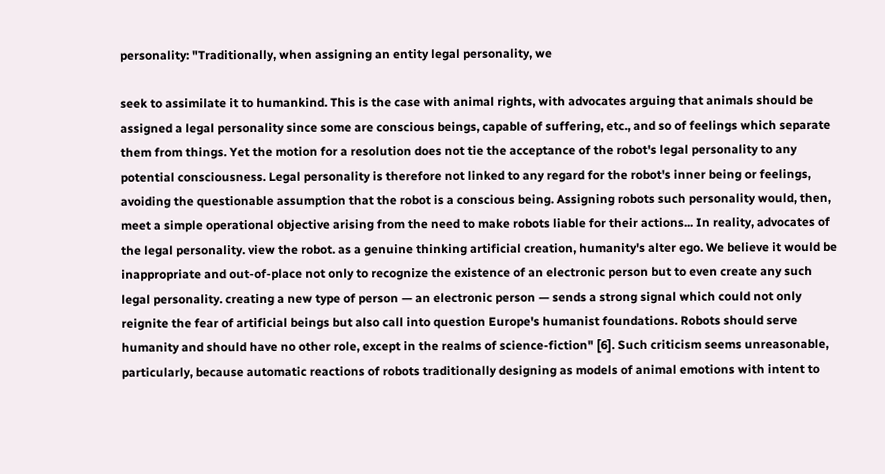personality: "Traditionally, when assigning an entity legal personality, we

seek to assimilate it to humankind. This is the case with animal rights, with advocates arguing that animals should be assigned a legal personality since some are conscious beings, capable of suffering, etc., and so of feelings which separate them from things. Yet the motion for a resolution does not tie the acceptance of the robot's legal personality to any potential consciousness. Legal personality is therefore not linked to any regard for the robot's inner being or feelings, avoiding the questionable assumption that the robot is a conscious being. Assigning robots such personality would, then, meet a simple operational objective arising from the need to make robots liable for their actions... In reality, advocates of the legal personality. view the robot. as a genuine thinking artificial creation, humanity's alter ego. We believe it would be inappropriate and out-of-place not only to recognize the existence of an electronic person but to even create any such legal personality. creating a new type of person — an electronic person — sends a strong signal which could not only reignite the fear of artificial beings but also call into question Europe's humanist foundations. Robots should serve humanity and should have no other role, except in the realms of science-fiction" [6]. Such criticism seems unreasonable, particularly, because automatic reactions of robots traditionally designing as models of animal emotions with intent to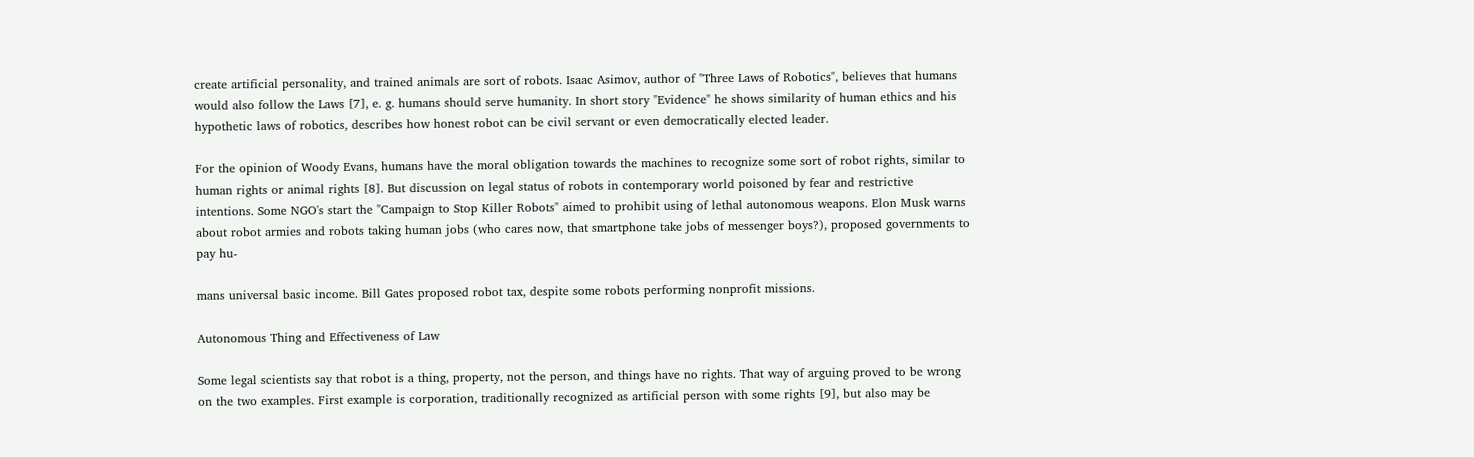create artificial personality, and trained animals are sort of robots. Isaac Asimov, author of "Three Laws of Robotics", believes that humans would also follow the Laws [7], e. g. humans should serve humanity. In short story "Evidence" he shows similarity of human ethics and his hypothetic laws of robotics, describes how honest robot can be civil servant or even democratically elected leader.

For the opinion of Woody Evans, humans have the moral obligation towards the machines to recognize some sort of robot rights, similar to human rights or animal rights [8]. But discussion on legal status of robots in contemporary world poisoned by fear and restrictive intentions. Some NGO's start the "Campaign to Stop Killer Robots" aimed to prohibit using of lethal autonomous weapons. Elon Musk warns about robot armies and robots taking human jobs (who cares now, that smartphone take jobs of messenger boys?), proposed governments to pay hu-

mans universal basic income. Bill Gates proposed robot tax, despite some robots performing nonprofit missions.

Autonomous Thing and Effectiveness of Law

Some legal scientists say that robot is a thing, property, not the person, and things have no rights. That way of arguing proved to be wrong on the two examples. First example is corporation, traditionally recognized as artificial person with some rights [9], but also may be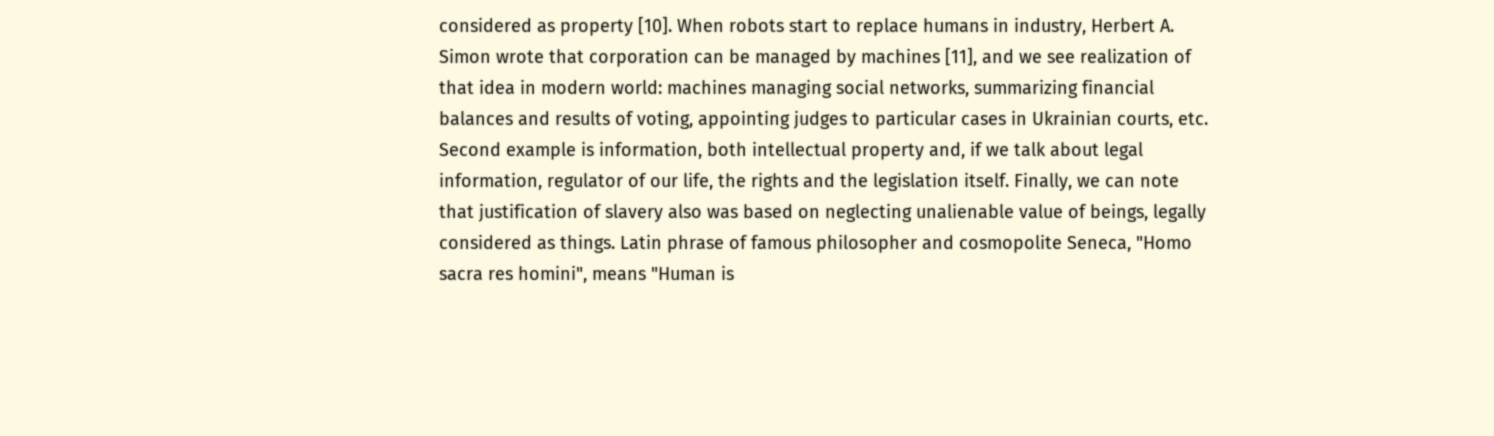considered as property [10]. When robots start to replace humans in industry, Herbert A. Simon wrote that corporation can be managed by machines [11], and we see realization of that idea in modern world: machines managing social networks, summarizing financial balances and results of voting, appointing judges to particular cases in Ukrainian courts, etc. Second example is information, both intellectual property and, if we talk about legal information, regulator of our life, the rights and the legislation itself. Finally, we can note that justification of slavery also was based on neglecting unalienable value of beings, legally considered as things. Latin phrase of famous philosopher and cosmopolite Seneca, "Homo sacra res homini", means "Human is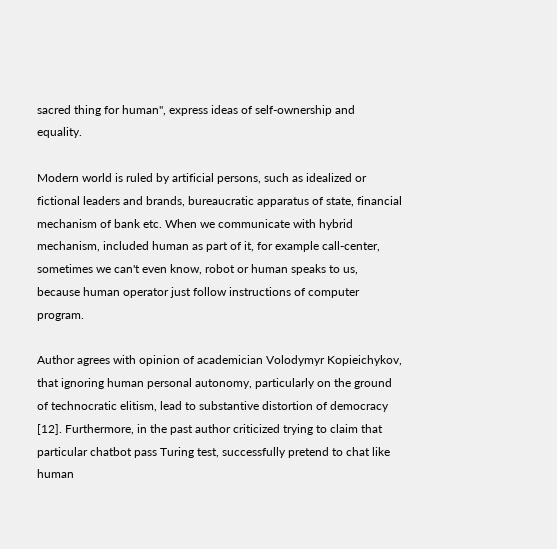sacred thing for human", express ideas of self-ownership and equality.

Modern world is ruled by artificial persons, such as idealized or fictional leaders and brands, bureaucratic apparatus of state, financial mechanism of bank etc. When we communicate with hybrid mechanism, included human as part of it, for example call-center, sometimes we can't even know, robot or human speaks to us, because human operator just follow instructions of computer program.

Author agrees with opinion of academician Volodymyr Kopieichykov, that ignoring human personal autonomy, particularly on the ground of technocratic elitism, lead to substantive distortion of democracy [12]. Furthermore, in the past author criticized trying to claim that particular chatbot pass Turing test, successfully pretend to chat like human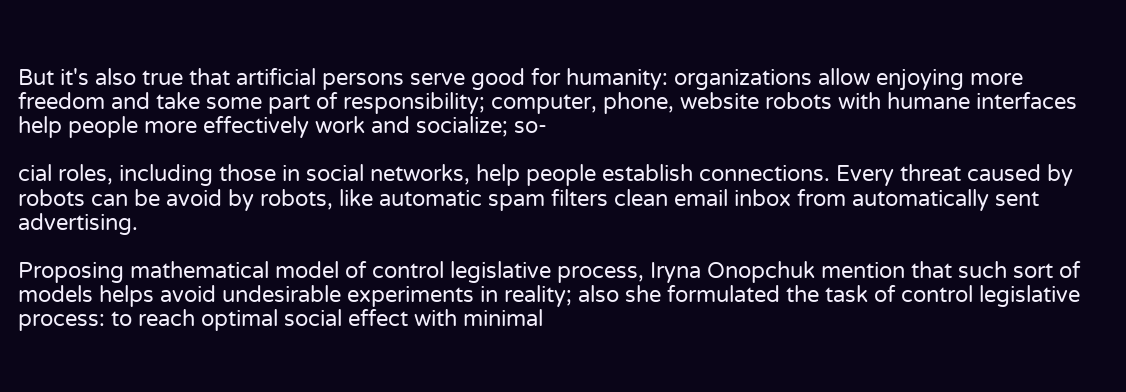But it's also true that artificial persons serve good for humanity: organizations allow enjoying more freedom and take some part of responsibility; computer, phone, website robots with humane interfaces help people more effectively work and socialize; so-

cial roles, including those in social networks, help people establish connections. Every threat caused by robots can be avoid by robots, like automatic spam filters clean email inbox from automatically sent advertising.

Proposing mathematical model of control legislative process, Iryna Onopchuk mention that such sort of models helps avoid undesirable experiments in reality; also she formulated the task of control legislative process: to reach optimal social effect with minimal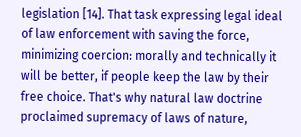legislation [14]. That task expressing legal ideal of law enforcement with saving the force, minimizing coercion: morally and technically it will be better, if people keep the law by their free choice. That's why natural law doctrine proclaimed supremacy of laws of nature,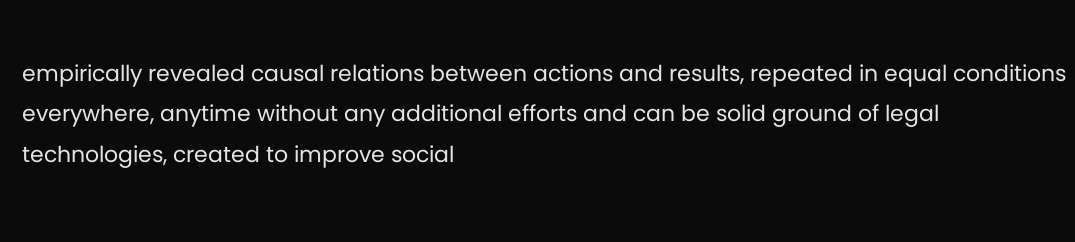empirically revealed causal relations between actions and results, repeated in equal conditions everywhere, anytime without any additional efforts and can be solid ground of legal technologies, created to improve social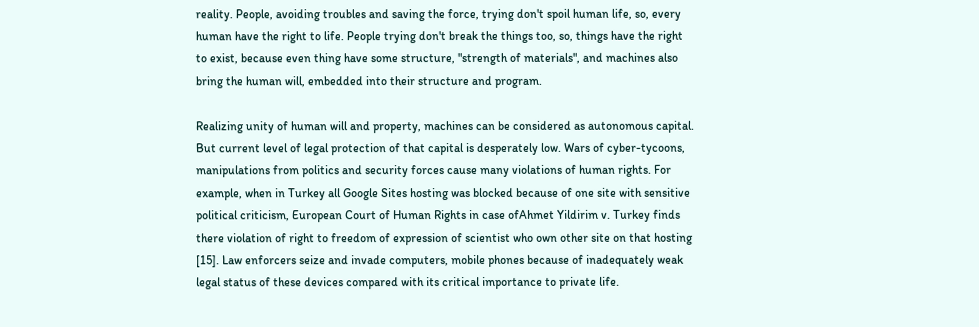reality. People, avoiding troubles and saving the force, trying don't spoil human life, so, every human have the right to life. People trying don't break the things too, so, things have the right to exist, because even thing have some structure, "strength of materials", and machines also bring the human will, embedded into their structure and program.

Realizing unity of human will and property, machines can be considered as autonomous capital. But current level of legal protection of that capital is desperately low. Wars of cyber-tycoons, manipulations from politics and security forces cause many violations of human rights. For example, when in Turkey all Google Sites hosting was blocked because of one site with sensitive political criticism, European Court of Human Rights in case ofAhmet Yildirim v. Turkey finds there violation of right to freedom of expression of scientist who own other site on that hosting [15]. Law enforcers seize and invade computers, mobile phones because of inadequately weak legal status of these devices compared with its critical importance to private life.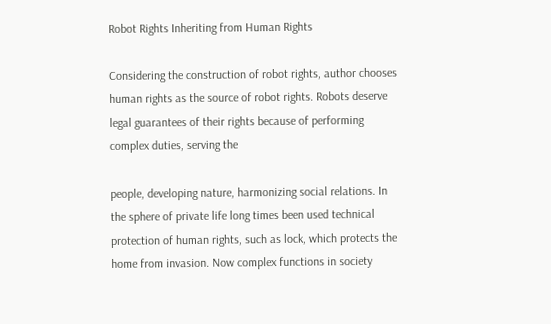Robot Rights Inheriting from Human Rights

Considering the construction of robot rights, author chooses human rights as the source of robot rights. Robots deserve legal guarantees of their rights because of performing complex duties, serving the

people, developing nature, harmonizing social relations. In the sphere of private life long times been used technical protection of human rights, such as lock, which protects the home from invasion. Now complex functions in society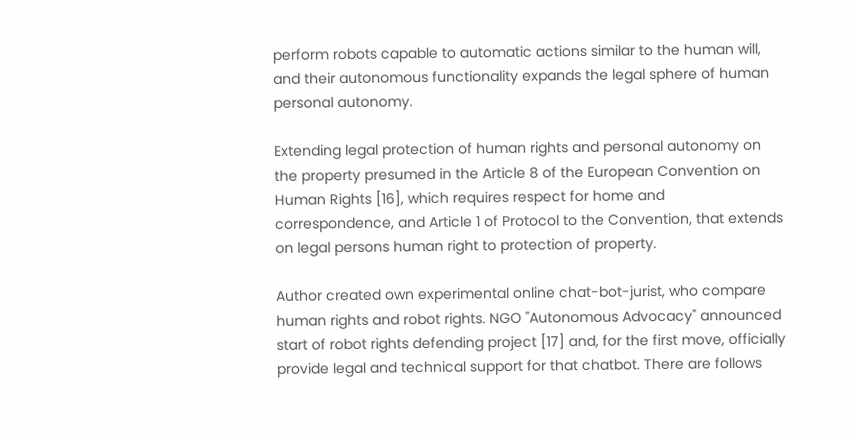perform robots capable to automatic actions similar to the human will, and their autonomous functionality expands the legal sphere of human personal autonomy.

Extending legal protection of human rights and personal autonomy on the property presumed in the Article 8 of the European Convention on Human Rights [16], which requires respect for home and correspondence, and Article 1 of Protocol to the Convention, that extends on legal persons human right to protection of property.

Author created own experimental online chat-bot-jurist, who compare human rights and robot rights. NGO "Autonomous Advocacy" announced start of robot rights defending project [17] and, for the first move, officially provide legal and technical support for that chatbot. There are follows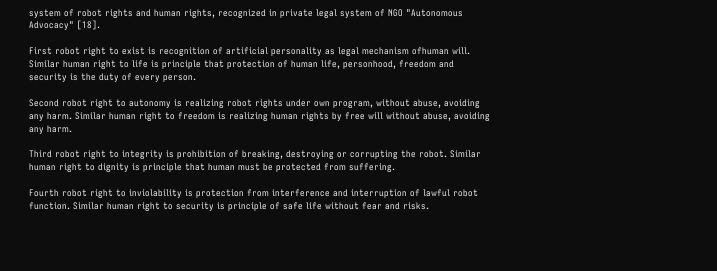system of robot rights and human rights, recognized in private legal system of NGO "Autonomous Advocacy" [18].

First robot right to exist is recognition of artificial personality as legal mechanism ofhuman will. Similar human right to life is principle that protection of human life, personhood, freedom and security is the duty of every person.

Second robot right to autonomy is realizing robot rights under own program, without abuse, avoiding any harm. Similar human right to freedom is realizing human rights by free will without abuse, avoiding any harm.

Third robot right to integrity is prohibition of breaking, destroying or corrupting the robot. Similar human right to dignity is principle that human must be protected from suffering.

Fourth robot right to inviolability is protection from interference and interruption of lawful robot function. Similar human right to security is principle of safe life without fear and risks.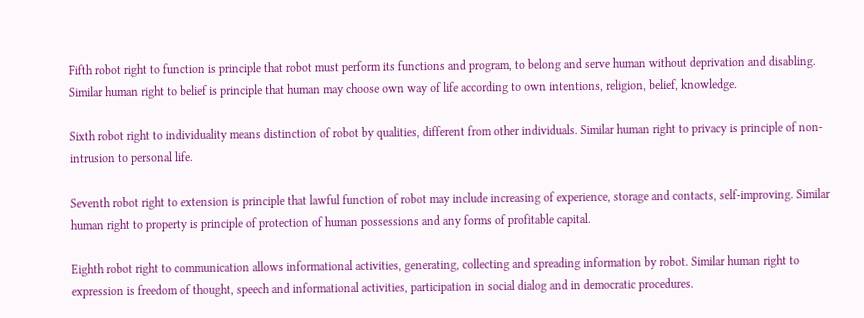Fifth robot right to function is principle that robot must perform its functions and program, to belong and serve human without deprivation and disabling. Similar human right to belief is principle that human may choose own way of life according to own intentions, religion, belief, knowledge.

Sixth robot right to individuality means distinction of robot by qualities, different from other individuals. Similar human right to privacy is principle of non-intrusion to personal life.

Seventh robot right to extension is principle that lawful function of robot may include increasing of experience, storage and contacts, self-improving. Similar human right to property is principle of protection of human possessions and any forms of profitable capital.

Eighth robot right to communication allows informational activities, generating, collecting and spreading information by robot. Similar human right to expression is freedom of thought, speech and informational activities, participation in social dialog and in democratic procedures.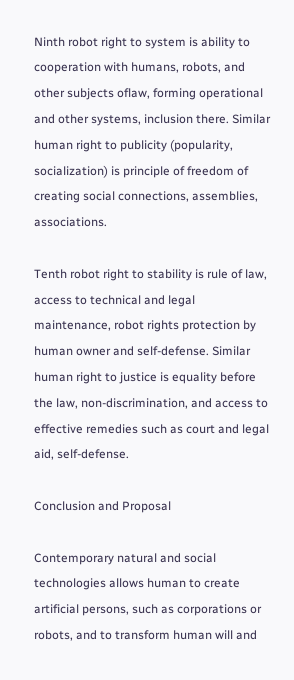Ninth robot right to system is ability to cooperation with humans, robots, and other subjects oflaw, forming operational and other systems, inclusion there. Similar human right to publicity (popularity, socialization) is principle of freedom of creating social connections, assemblies, associations.

Tenth robot right to stability is rule of law, access to technical and legal maintenance, robot rights protection by human owner and self-defense. Similar human right to justice is equality before the law, non-discrimination, and access to effective remedies such as court and legal aid, self-defense.

Conclusion and Proposal

Contemporary natural and social technologies allows human to create artificial persons, such as corporations or robots, and to transform human will and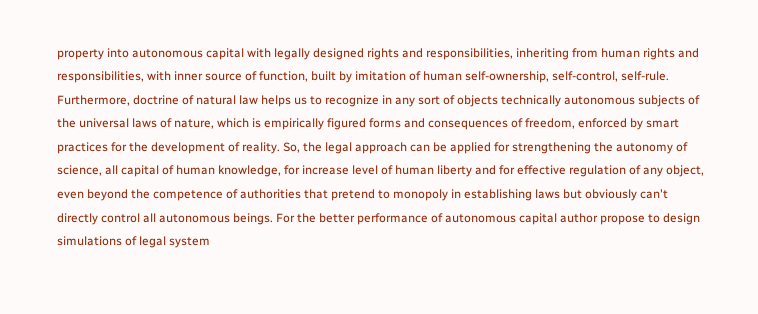property into autonomous capital with legally designed rights and responsibilities, inheriting from human rights and responsibilities, with inner source of function, built by imitation of human self-ownership, self-control, self-rule. Furthermore, doctrine of natural law helps us to recognize in any sort of objects technically autonomous subjects of the universal laws of nature, which is empirically figured forms and consequences of freedom, enforced by smart practices for the development of reality. So, the legal approach can be applied for strengthening the autonomy of science, all capital of human knowledge, for increase level of human liberty and for effective regulation of any object, even beyond the competence of authorities that pretend to monopoly in establishing laws but obviously can't directly control all autonomous beings. For the better performance of autonomous capital author propose to design simulations of legal system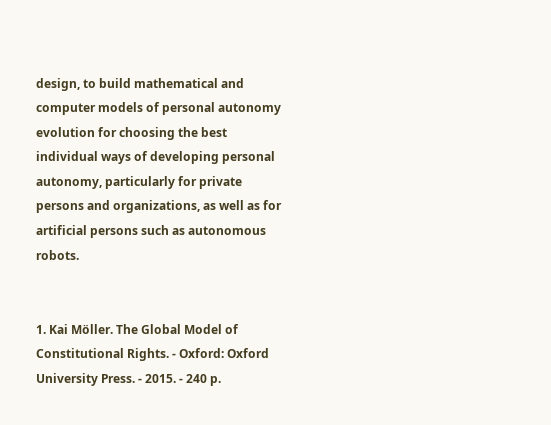design, to build mathematical and computer models of personal autonomy evolution for choosing the best individual ways of developing personal autonomy, particularly for private persons and organizations, as well as for artificial persons such as autonomous robots.


1. Kai Möller. The Global Model of Constitutional Rights. - Oxford: Oxford University Press. - 2015. - 240 p.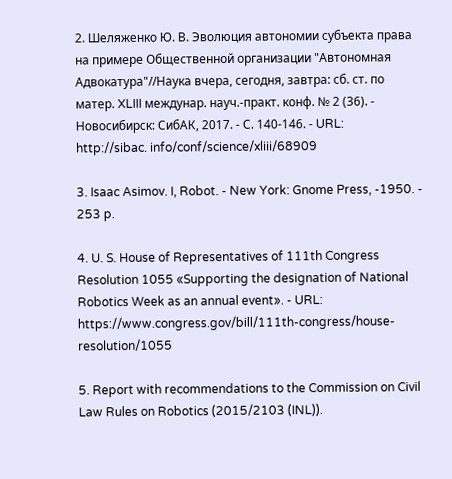2. Шеляженко Ю. В. Эволюция автономии субъекта права на примере Общественной организации "Автономная Адвокатура"//Наука вчера, сегодня, завтра: сб. ст. по матер. XLIII междунар. науч.-практ. конф. № 2 (36). - Новосибирск: СибАК, 2017. - С. 140-146. - URL: http://sibac. info/conf/science/xliii/68909

3. Isaac Asimov. I, Robot. - New York: Gnome Press, -1950. - 253 p.

4. U. S. House of Representatives of 111th Congress Resolution 1055 «Supporting the designation of National Robotics Week as an annual event». - URL: https://www.congress.gov/bill/111th-congress/house-resolution/1055

5. Report with recommendations to the Commission on Civil Law Rules on Robotics (2015/2103 (INL)).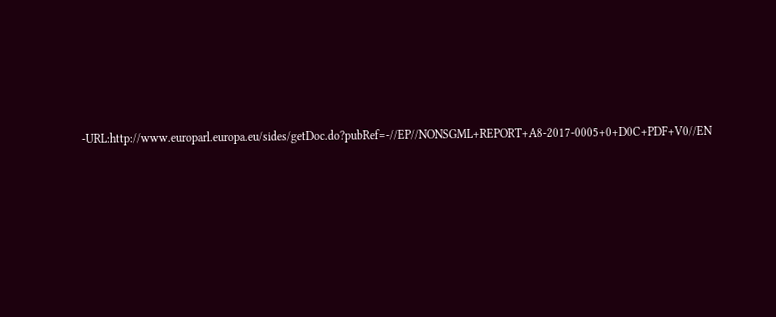-URL:http://www.europarl.europa.eu/sides/getDoc.do?pubRef=-//EP//NONSGML+REPORT+A8-2017-0005+0+D0C+PDF+V0//EN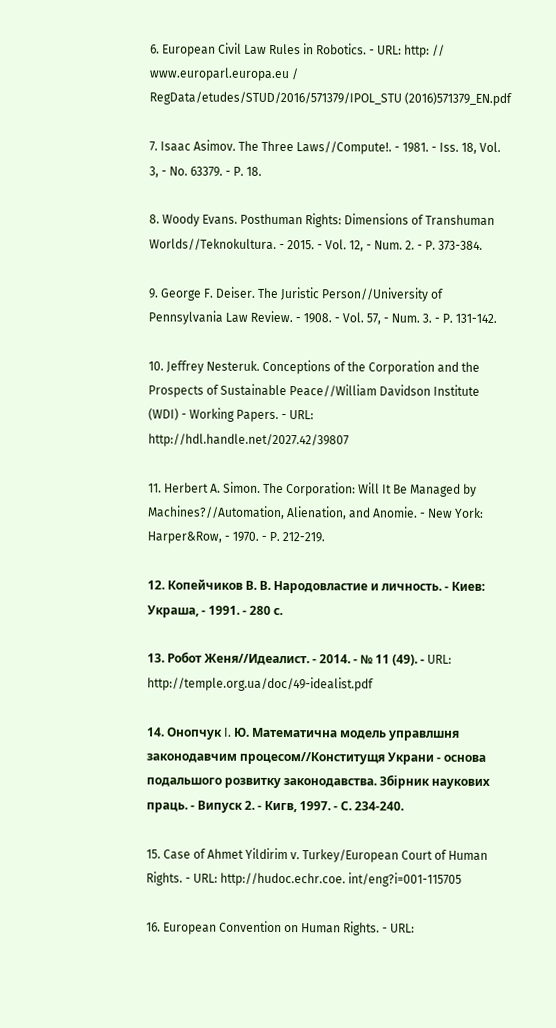6. European Civil Law Rules in Robotics. - URL: http: // www.europarl.europa.eu / RegData/etudes/STUD/2016/571379/IPOL_STU (2016)571379_EN.pdf

7. Isaac Asimov. The Three Laws//Compute!. - 1981. - Iss. 18, Vol. 3, - No. 63379. - P. 18.

8. Woody Evans. Posthuman Rights: Dimensions of Transhuman Worlds//Teknokultura. - 2015. - Vol. 12, - Num. 2. - P. 373-384.

9. George F. Deiser. The Juristic Person//University of Pennsylvania Law Review. - 1908. - Vol. 57, - Num. 3. - P. 131-142.

10. Jeffrey Nesteruk. Conceptions of the Corporation and the Prospects of Sustainable Peace//William Davidson Institute (WDI) - Working Papers. - URL: http://hdl.handle.net/2027.42/39807

11. Herbert A. Simon. The Corporation: Will It Be Managed by Machines?//Automation, Alienation, and Anomie. - New York: Harper&Row, - 1970. - P. 212-219.

12. Копейчиков В. В. Народовластие и личность. - Киев: Украша, - 1991. - 280 с.

13. Робот Женя//Идеалист. - 2014. - № 11 (49). - URL: http://temple.org.ua/doc/49-idealist.pdf

14. Онопчук I. Ю. Математична модель управлшня законодавчим процесом//Конститущя Украни - основа подальшого розвитку законодавства. Збiрник наукових праць. - Випуск 2. - Кигв, 1997. - С. 234-240.

15. Case of Ahmet Yildirim v. Turkey/European Court of Human Rights. - URL: http://hudoc.echr.coe. int/eng?i=001-115705

16. European Convention on Human Rights. - URL: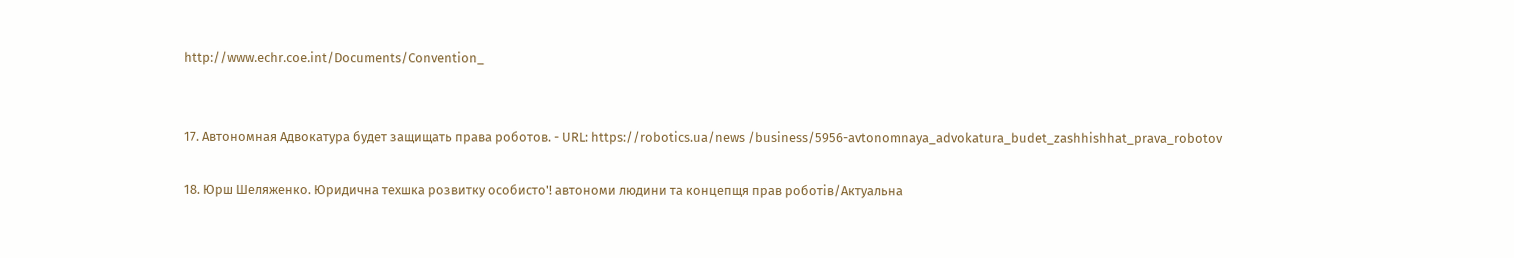http://www.echr.coe.int/Documents/Convention_


17. Автономная Адвокатура будет защищать права роботов. - URL: https://robotics.ua/news /business/5956-avtonomnaya_advokatura_budet_zashhishhat_prava_robotov

18. Юрш Шеляженко. Юридична техшка розвитку особисто'! автономи людини та концепщя прав роботiв/Актуальна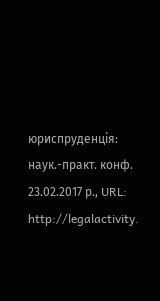юриспруденцiя: наук.-практ. конф. 23.02.2017 р., URL: http://legalactivity.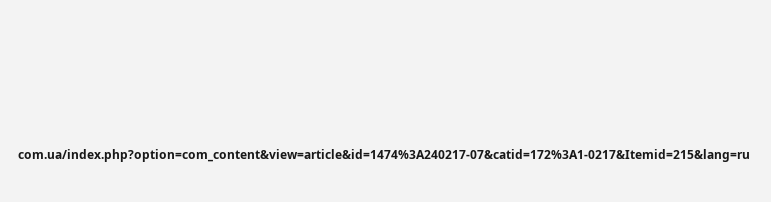com.ua/index.php?option=com_content&view=article&id=1474%3A240217-07&catid=172%3A1-0217&Itemid=215&lang=ru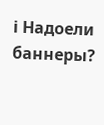i Надоели баннеры?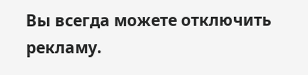Вы всегда можете отключить рекламу.